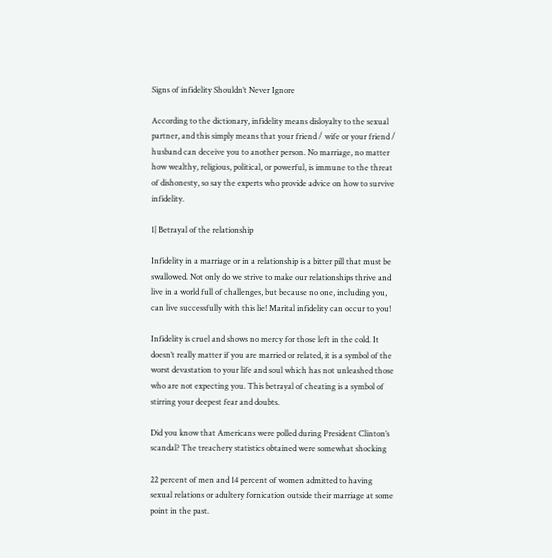Signs of infidelity Shouldn’t Never Ignore

According to the dictionary, infidelity means disloyalty to the sexual partner, and this simply means that your friend / wife or your friend / husband can deceive you to another person. No marriage, no matter how wealthy, religious, political, or powerful, is immune to the threat of dishonesty, so say the experts who provide advice on how to survive infidelity.

1| Betrayal of the relationship

Infidelity in a marriage or in a relationship is a bitter pill that must be swallowed. Not only do we strive to make our relationships thrive and live in a world full of challenges, but because no one, including you, can live successfully with this lie! Marital infidelity can occur to you!

Infidelity is cruel and shows no mercy for those left in the cold. It doesn’t really matter if you are married or related, it is a symbol of the worst devastation to your life and soul which has not unleashed those who are not expecting you. This betrayal of cheating is a symbol of stirring your deepest fear and doubts.

Did you know that Americans were polled during President Clinton’s scandal? The treachery statistics obtained were somewhat shocking

22 percent of men and 14 percent of women admitted to having sexual relations or adultery fornication outside their marriage at some point in the past.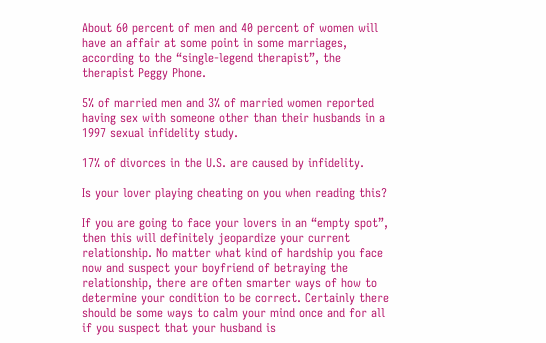About 60 percent of men and 40 percent of women will have an affair at some point in some marriages, according to the “single-legend therapist”, the therapist Peggy Phone.

5% of married men and 3% of married women reported having sex with someone other than their husbands in a 1997 sexual infidelity study.

17% of divorces in the U.S. are caused by infidelity.

Is your lover playing cheating on you when reading this?

If you are going to face your lovers in an “empty spot”, then this will definitely jeopardize your current relationship. No matter what kind of hardship you face now and suspect your boyfriend of betraying the relationship, there are often smarter ways of how to determine your condition to be correct. Certainly there should be some ways to calm your mind once and for all if you suspect that your husband is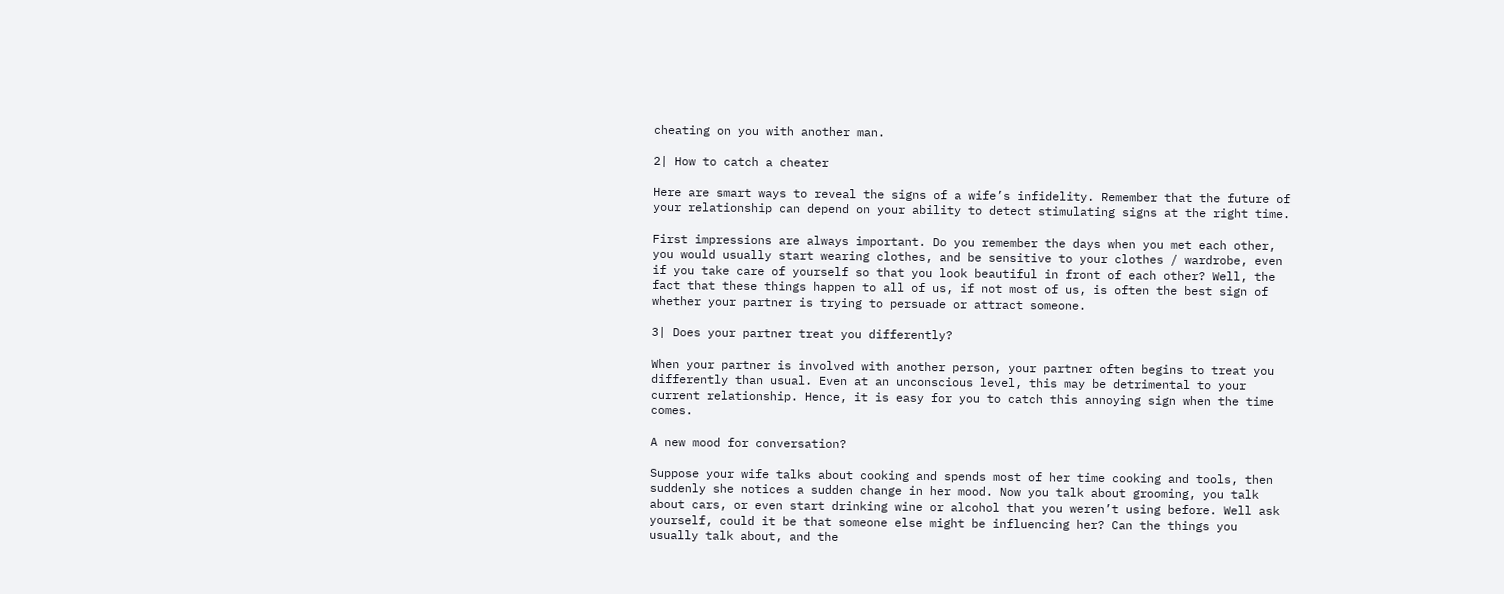cheating on you with another man.

2| How to catch a cheater

Here are smart ways to reveal the signs of a wife’s infidelity. Remember that the future of your relationship can depend on your ability to detect stimulating signs at the right time.

First impressions are always important. Do you remember the days when you met each other, you would usually start wearing clothes, and be sensitive to your clothes / wardrobe, even if you take care of yourself so that you look beautiful in front of each other? Well, the fact that these things happen to all of us, if not most of us, is often the best sign of whether your partner is trying to persuade or attract someone.

3| Does your partner treat you differently?

When your partner is involved with another person, your partner often begins to treat you differently than usual. Even at an unconscious level, this may be detrimental to your current relationship. Hence, it is easy for you to catch this annoying sign when the time comes.

A new mood for conversation?

Suppose your wife talks about cooking and spends most of her time cooking and tools, then suddenly she notices a sudden change in her mood. Now you talk about grooming, you talk about cars, or even start drinking wine or alcohol that you weren’t using before. Well ask yourself, could it be that someone else might be influencing her? Can the things you usually talk about, and the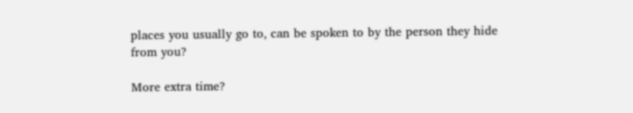places you usually go to, can be spoken to by the person they hide from you?

More extra time?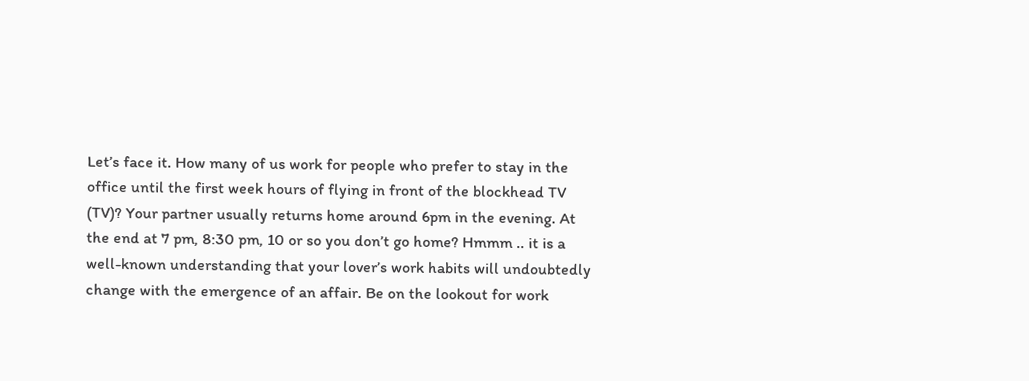Let’s face it. How many of us work for people who prefer to stay in the office until the first week hours of flying in front of the blockhead TV (TV)? Your partner usually returns home around 6pm in the evening. At the end at 7 pm, 8:30 pm, 10 or so you don’t go home? Hmmm .. it is a well-known understanding that your lover’s work habits will undoubtedly change with the emergence of an affair. Be on the lookout for work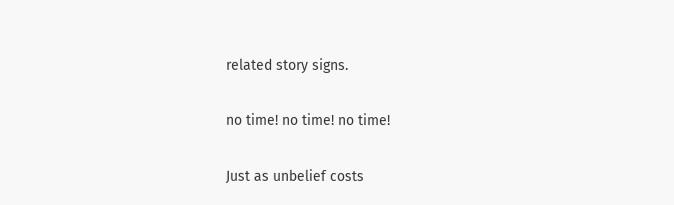related story signs.

no time! no time! no time!

Just as unbelief costs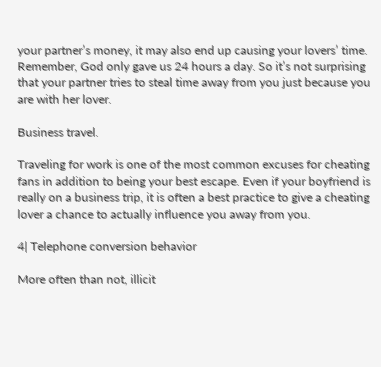your partner’s money, it may also end up causing your lovers’ time. Remember, God only gave us 24 hours a day. So it’s not surprising that your partner tries to steal time away from you just because you are with her lover.

Business travel.

Traveling for work is one of the most common excuses for cheating fans in addition to being your best escape. Even if your boyfriend is really on a business trip, it is often a best practice to give a cheating lover a chance to actually influence you away from you.

4| Telephone conversion behavior

More often than not, illicit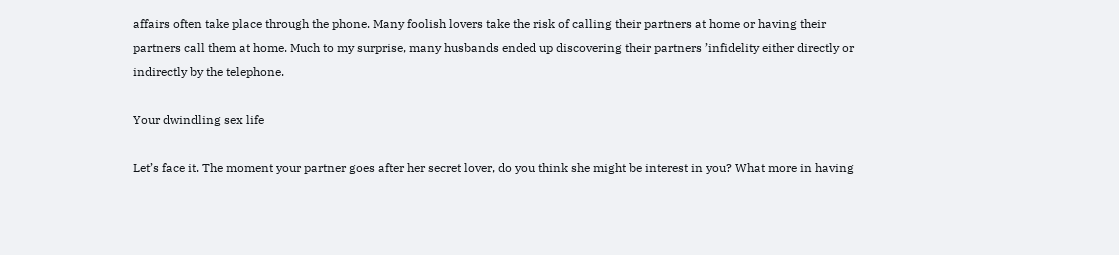affairs often take place through the phone. Many foolish lovers take the risk of calling their partners at home or having their partners call them at home. Much to my surprise, many husbands ended up discovering their partners ’infidelity either directly or indirectly by the telephone.

Your dwindling sex life

Let’s face it. The moment your partner goes after her secret lover, do you think she might be interest in you? What more in having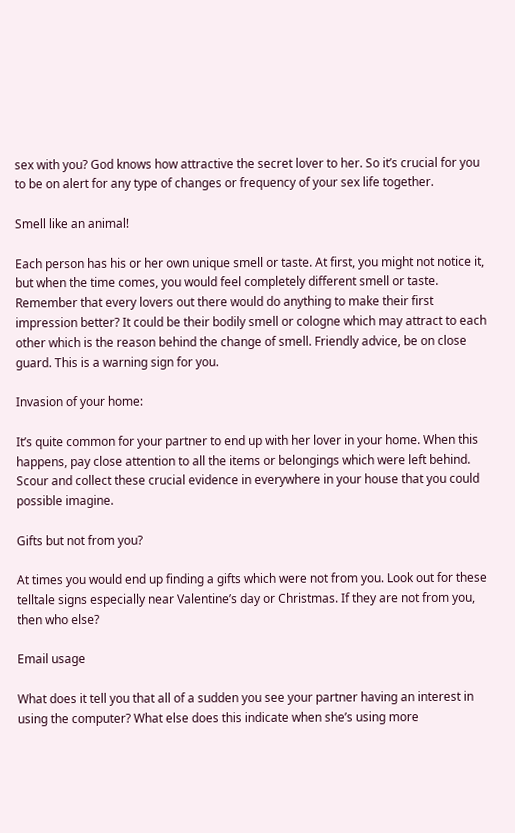sex with you? God knows how attractive the secret lover to her. So it’s crucial for you to be on alert for any type of changes or frequency of your sex life together.

Smell like an animal!

Each person has his or her own unique smell or taste. At first, you might not notice it, but when the time comes, you would feel completely different smell or taste. Remember that every lovers out there would do anything to make their first impression better? It could be their bodily smell or cologne which may attract to each other which is the reason behind the change of smell. Friendly advice, be on close guard. This is a warning sign for you.

Invasion of your home:

It’s quite common for your partner to end up with her lover in your home. When this happens, pay close attention to all the items or belongings which were left behind. Scour and collect these crucial evidence in everywhere in your house that you could possible imagine.

Gifts but not from you?

At times you would end up finding a gifts which were not from you. Look out for these telltale signs especially near Valentine’s day or Christmas. If they are not from you, then who else?

Email usage

What does it tell you that all of a sudden you see your partner having an interest in using the computer? What else does this indicate when she’s using more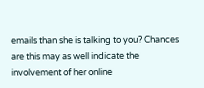emails than she is talking to you? Chances are this may as well indicate the involvement of her online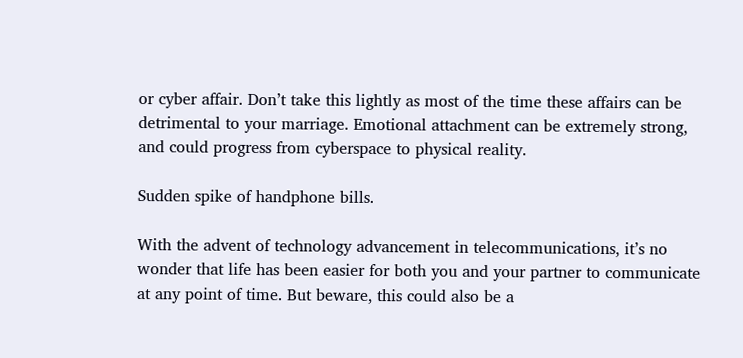or cyber affair. Don’t take this lightly as most of the time these affairs can be detrimental to your marriage. Emotional attachment can be extremely strong, and could progress from cyberspace to physical reality.

Sudden spike of handphone bills.

With the advent of technology advancement in telecommunications, it’s no wonder that life has been easier for both you and your partner to communicate at any point of time. But beware, this could also be a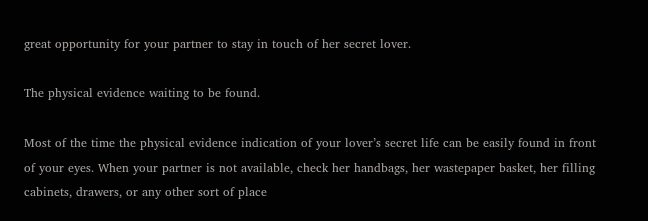great opportunity for your partner to stay in touch of her secret lover.

The physical evidence waiting to be found.

Most of the time the physical evidence indication of your lover’s secret life can be easily found in front of your eyes. When your partner is not available, check her handbags, her wastepaper basket, her filling cabinets, drawers, or any other sort of place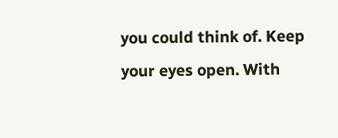you could think of. Keep your eyes open. With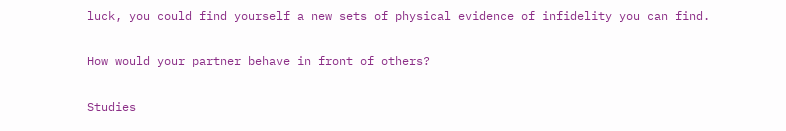luck, you could find yourself a new sets of physical evidence of infidelity you can find.

How would your partner behave in front of others?

Studies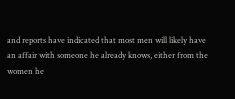and reports have indicated that most men will likely have an affair with someone he already knows, either from the women he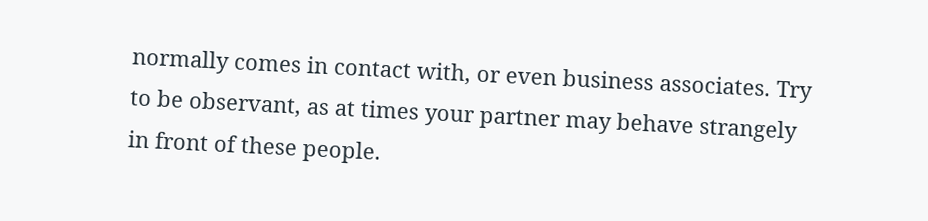normally comes in contact with, or even business associates. Try to be observant, as at times your partner may behave strangely in front of these people.